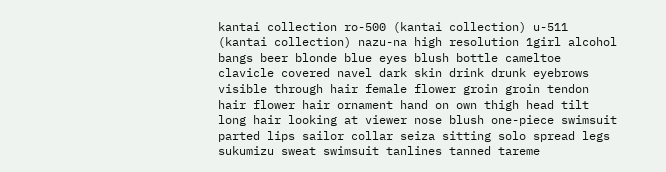kantai collection ro-500 (kantai collection) u-511 (kantai collection) nazu-na high resolution 1girl alcohol bangs beer blonde blue eyes blush bottle cameltoe clavicle covered navel dark skin drink drunk eyebrows visible through hair female flower groin groin tendon hair flower hair ornament hand on own thigh head tilt long hair looking at viewer nose blush one-piece swimsuit parted lips sailor collar seiza sitting solo spread legs sukumizu sweat swimsuit tanlines tanned tareme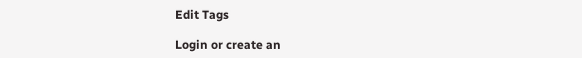Edit Tags

Login or create an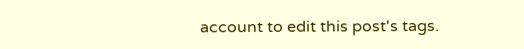account to edit this post's tags.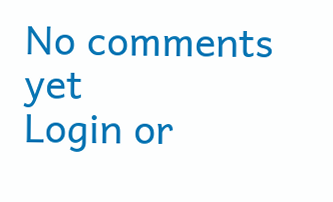No comments yet
Login or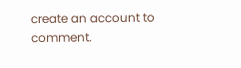create an account to comment.